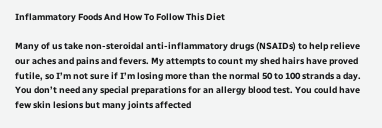Inflammatory Foods And How To Follow This Diet

Many of us take non-steroidal anti-inflammatory drugs (NSAIDs) to help relieve our aches and pains and fevers. My attempts to count my shed hairs have proved futile, so I’m not sure if I’m losing more than the normal 50 to 100 strands a day. You don’t need any special preparations for an allergy blood test. You could have few skin lesions but many joints affected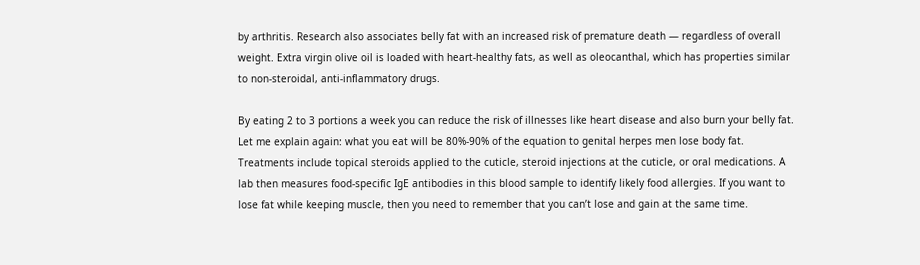by arthritis. Research also associates belly fat with an increased risk of premature death — regardless of overall weight. Extra virgin olive oil is loaded with heart-healthy fats, as well as oleocanthal, which has properties similar to non-steroidal, anti-inflammatory drugs.

By eating 2 to 3 portions a week you can reduce the risk of illnesses like heart disease and also burn your belly fat. Let me explain again: what you eat will be 80%-90% of the equation to genital herpes men lose body fat. Treatments include topical steroids applied to the cuticle, steroid injections at the cuticle, or oral medications. A lab then measures food-specific IgE antibodies in this blood sample to identify likely food allergies. If you want to lose fat while keeping muscle, then you need to remember that you can’t lose and gain at the same time.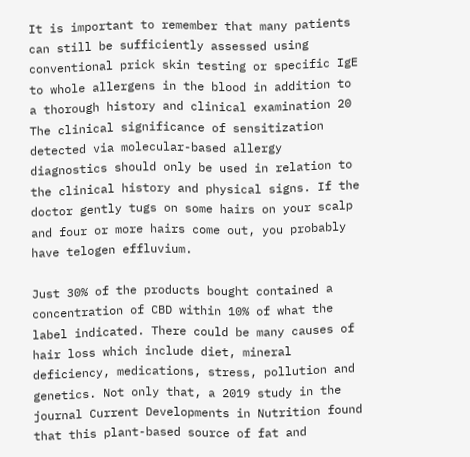It is important to remember that many patients can still be sufficiently assessed using conventional prick skin testing or specific IgE to whole allergens in the blood in addition to a thorough history and clinical examination 20 The clinical significance of sensitization detected via molecular-based allergy diagnostics should only be used in relation to the clinical history and physical signs. If the doctor gently tugs on some hairs on your scalp and four or more hairs come out, you probably have telogen effluvium.

Just 30% of the products bought contained a concentration of CBD within 10% of what the label indicated. There could be many causes of hair loss which include diet, mineral deficiency, medications, stress, pollution and genetics. Not only that, a 2019 study in the journal Current Developments in Nutrition found that this plant-based source of fat and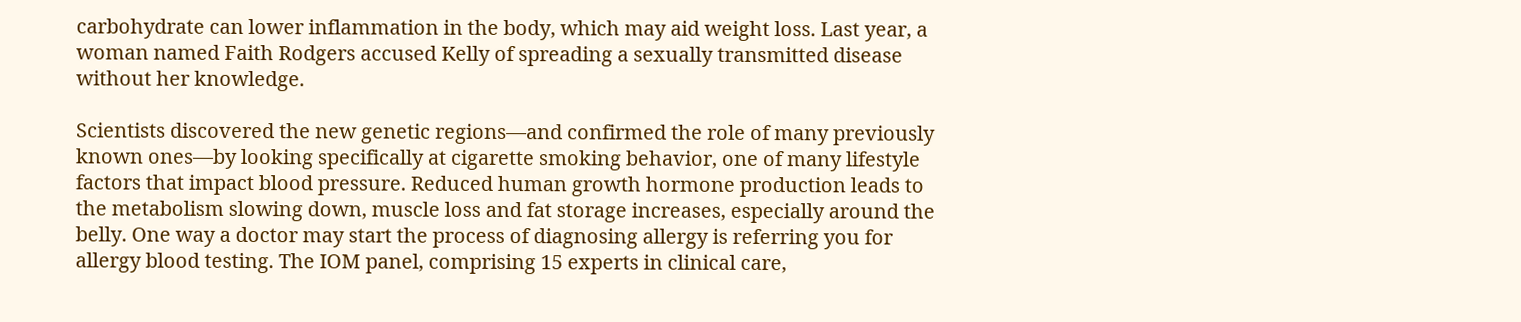carbohydrate can lower inflammation in the body, which may aid weight loss. Last year, a woman named Faith Rodgers accused Kelly of spreading a sexually transmitted disease without her knowledge.

Scientists discovered the new genetic regions—and confirmed the role of many previously known ones—by looking specifically at cigarette smoking behavior, one of many lifestyle factors that impact blood pressure. Reduced human growth hormone production leads to the metabolism slowing down, muscle loss and fat storage increases, especially around the belly. One way a doctor may start the process of diagnosing allergy is referring you for allergy blood testing. The IOM panel, comprising 15 experts in clinical care,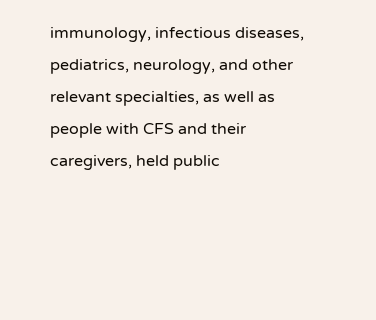immunology, infectious diseases, pediatrics, neurology, and other relevant specialties, as well as people with CFS and their caregivers, held public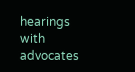hearings with advocates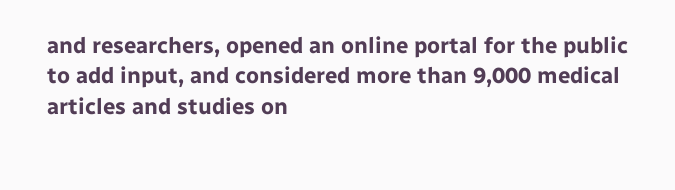and researchers, opened an online portal for the public to add input, and considered more than 9,000 medical articles and studies on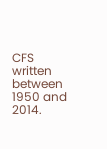CFS written between 1950 and 2014.